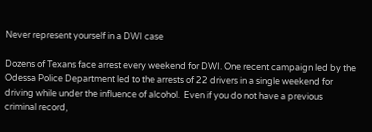Never represent yourself in a DWI case

Dozens of Texans face arrest every weekend for DWI. One recent campaign led by the Odessa Police Department led to the arrests of 22 drivers in a single weekend for driving while under the influence of alcohol.  Even if you do not have a previous criminal record,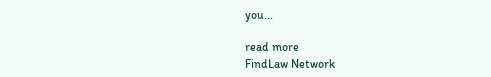you...

read more
FindLaw Network